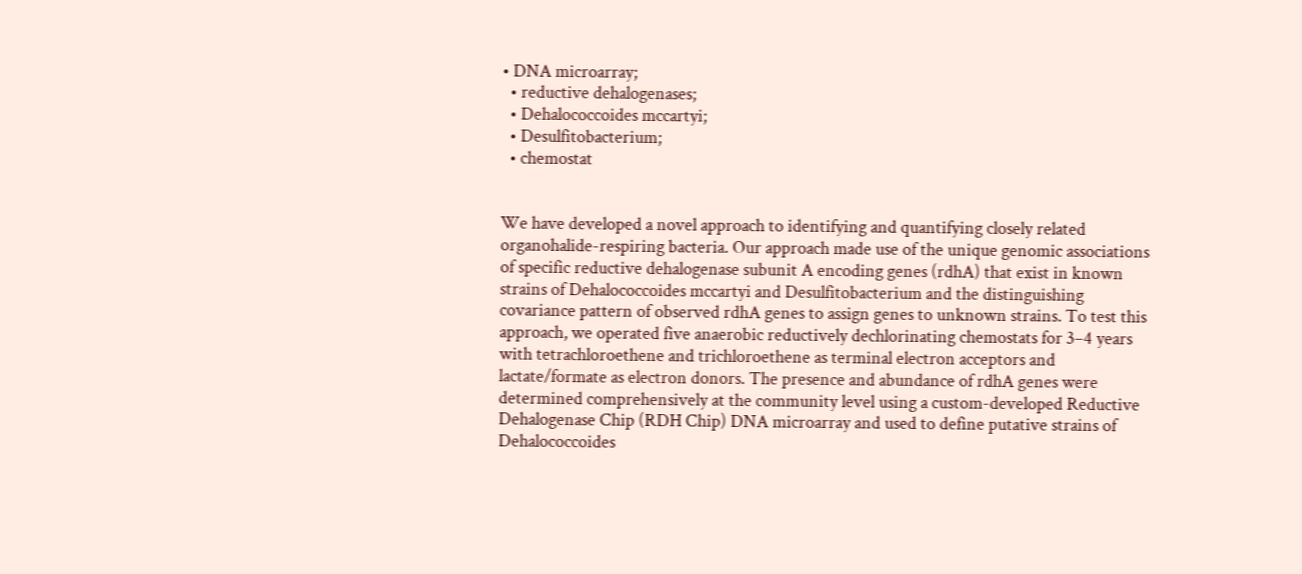• DNA microarray;
  • reductive dehalogenases;
  • Dehalococcoides mccartyi;
  • Desulfitobacterium;
  • chemostat


We have developed a novel approach to identifying and quantifying closely related organohalide-respiring bacteria. Our approach made use of the unique genomic associations of specific reductive dehalogenase subunit A encoding genes (rdhA) that exist in known strains of Dehalococcoides mccartyi and Desulfitobacterium and the distinguishing covariance pattern of observed rdhA genes to assign genes to unknown strains. To test this approach, we operated five anaerobic reductively dechlorinating chemostats for 3–4 years with tetrachloroethene and trichloroethene as terminal electron acceptors and lactate/formate as electron donors. The presence and abundance of rdhA genes were determined comprehensively at the community level using a custom-developed Reductive Dehalogenase Chip (RDH Chip) DNA microarray and used to define putative strains of Dehalococcoides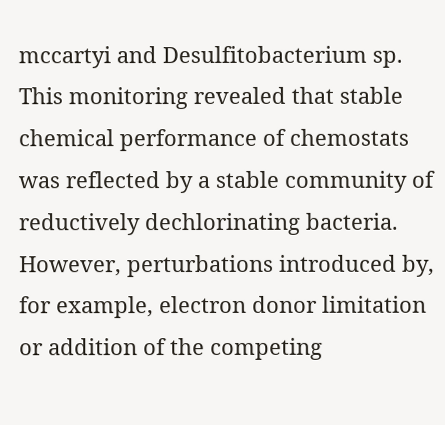mccartyi and Desulfitobacterium sp. This monitoring revealed that stable chemical performance of chemostats was reflected by a stable community of reductively dechlorinating bacteria. However, perturbations introduced by, for example, electron donor limitation or addition of the competing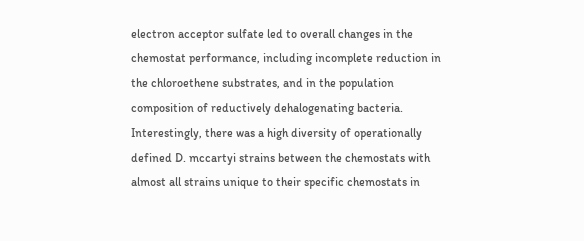electron acceptor sulfate led to overall changes in the chemostat performance, including incomplete reduction in the chloroethene substrates, and in the population composition of reductively dehalogenating bacteria. Interestingly, there was a high diversity of operationally defined D. mccartyi strains between the chemostats with almost all strains unique to their specific chemostats in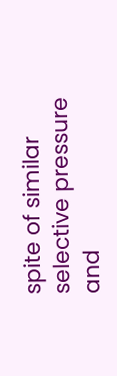spite of similar selective pressure and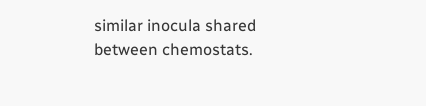similar inocula shared between chemostats.